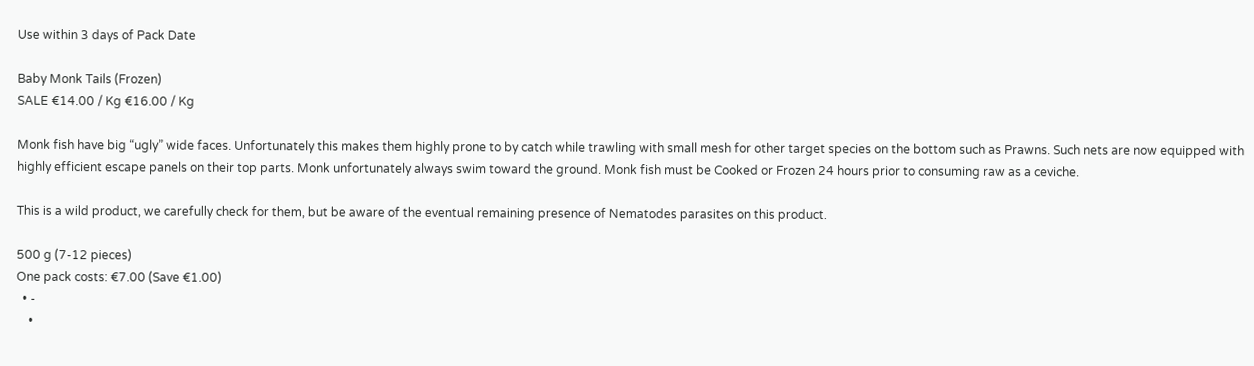Use within 3 days of Pack Date

Baby Monk Tails (Frozen)
SALE €14.00 / Kg €16.00 / Kg

Monk fish have big “ugly” wide faces. Unfortunately this makes them highly prone to by catch while trawling with small mesh for other target species on the bottom such as Prawns. Such nets are now equipped with highly efficient escape panels on their top parts. Monk unfortunately always swim toward the ground. Monk fish must be Cooked or Frozen 24 hours prior to consuming raw as a ceviche.

This is a wild product, we carefully check for them, but be aware of the eventual remaining presence of Nematodes parasites on this product.

500 g (7-12 pieces)
One pack costs: €7.00 (Save €1.00)
  • -
    •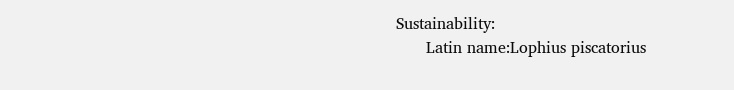Sustainability:
      Latin name:Lophius piscatorius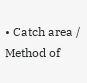• Catch area / Method of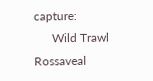capture:
      Wild Trawl Rossaveal